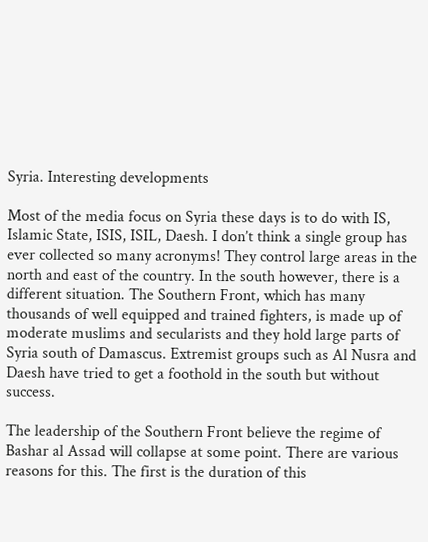Syria. Interesting developments

Most of the media focus on Syria these days is to do with IS, Islamic State, ISIS, ISIL, Daesh. I don’t think a single group has ever collected so many acronyms! They control large areas in the north and east of the country. In the south however, there is a different situation. The Southern Front, which has many thousands of well equipped and trained fighters, is made up of moderate muslims and secularists and they hold large parts of Syria south of Damascus. Extremist groups such as Al Nusra and Daesh have tried to get a foothold in the south but without success.

The leadership of the Southern Front believe the regime of Bashar al Assad will collapse at some point. There are various reasons for this. The first is the duration of this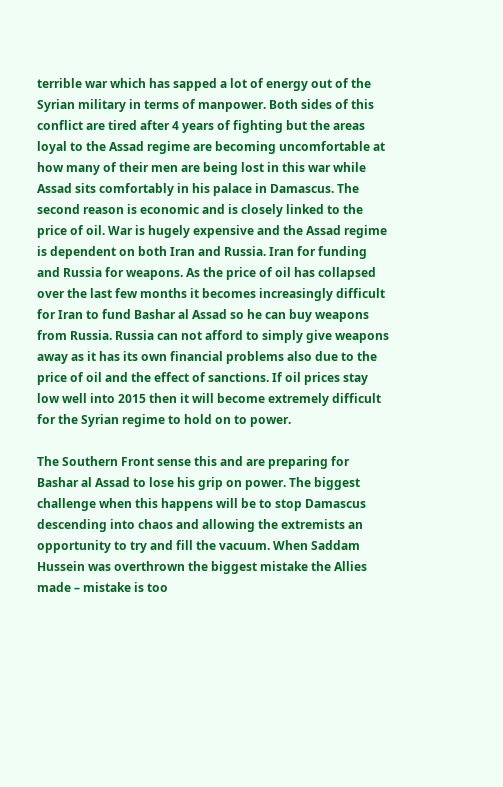terrible war which has sapped a lot of energy out of the Syrian military in terms of manpower. Both sides of this conflict are tired after 4 years of fighting but the areas loyal to the Assad regime are becoming uncomfortable at how many of their men are being lost in this war while Assad sits comfortably in his palace in Damascus. The second reason is economic and is closely linked to the price of oil. War is hugely expensive and the Assad regime is dependent on both Iran and Russia. Iran for funding and Russia for weapons. As the price of oil has collapsed over the last few months it becomes increasingly difficult for Iran to fund Bashar al Assad so he can buy weapons from Russia. Russia can not afford to simply give weapons away as it has its own financial problems also due to the price of oil and the effect of sanctions. If oil prices stay low well into 2015 then it will become extremely difficult for the Syrian regime to hold on to power.

The Southern Front sense this and are preparing for Bashar al Assad to lose his grip on power. The biggest challenge when this happens will be to stop Damascus descending into chaos and allowing the extremists an opportunity to try and fill the vacuum. When Saddam Hussein was overthrown the biggest mistake the Allies made – mistake is too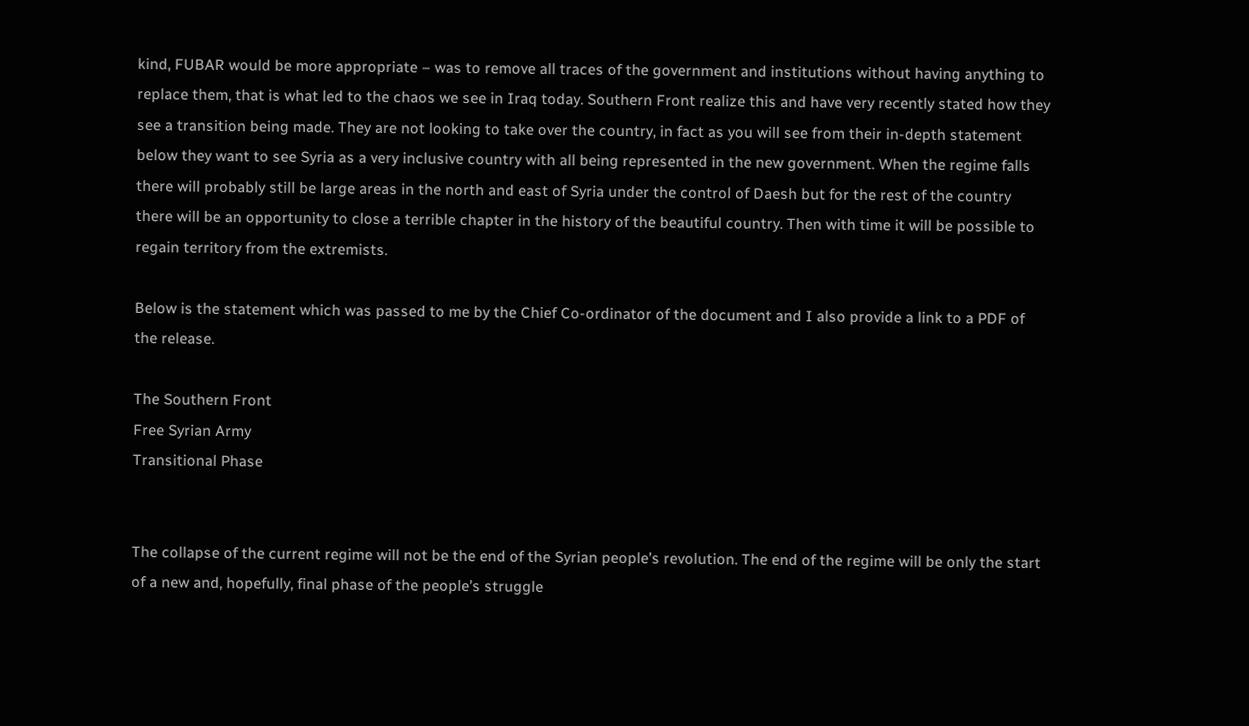kind, FUBAR would be more appropriate – was to remove all traces of the government and institutions without having anything to replace them, that is what led to the chaos we see in Iraq today. Southern Front realize this and have very recently stated how they see a transition being made. They are not looking to take over the country, in fact as you will see from their in-depth statement below they want to see Syria as a very inclusive country with all being represented in the new government. When the regime falls there will probably still be large areas in the north and east of Syria under the control of Daesh but for the rest of the country there will be an opportunity to close a terrible chapter in the history of the beautiful country. Then with time it will be possible to regain territory from the extremists.

Below is the statement which was passed to me by the Chief Co-ordinator of the document and I also provide a link to a PDF of the release.

The Southern Front
Free Syrian Army
Transitional Phase


The collapse of the current regime will not be the end of the Syrian people’s revolution. The end of the regime will be only the start of a new and, hopefully, final phase of the people’s struggle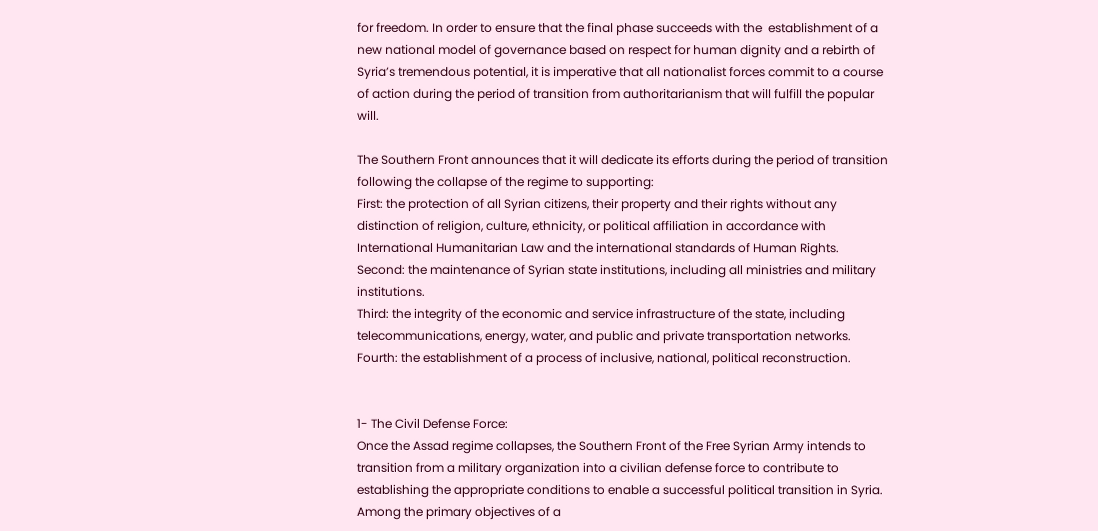for freedom. In order to ensure that the final phase succeeds with the  establishment of a new national model of governance based on respect for human dignity and a rebirth of Syria’s tremendous potential, it is imperative that all nationalist forces commit to a course of action during the period of transition from authoritarianism that will fulfill the popular will.

The Southern Front announces that it will dedicate its efforts during the period of transition following the collapse of the regime to supporting:
First: the protection of all Syrian citizens, their property and their rights without any distinction of religion, culture, ethnicity, or political affiliation in accordance with International Humanitarian Law and the international standards of Human Rights.
Second: the maintenance of Syrian state institutions, including all ministries and military institutions.
Third: the integrity of the economic and service infrastructure of the state, including telecommunications, energy, water, and public and private transportation networks.
Fourth: the establishment of a process of inclusive, national, political reconstruction.


1- The Civil Defense Force:
Once the Assad regime collapses, the Southern Front of the Free Syrian Army intends to transition from a military organization into a civilian defense force to contribute to establishing the appropriate conditions to enable a successful political transition in Syria. Among the primary objectives of a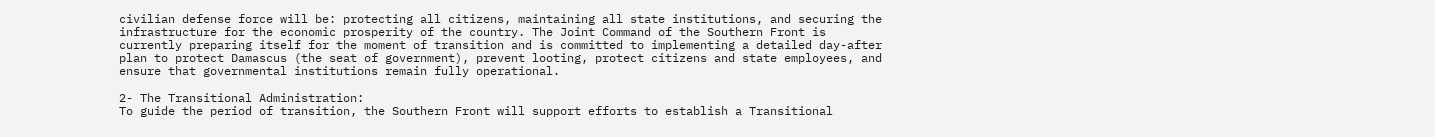civilian defense force will be: protecting all citizens, maintaining all state institutions, and securing the infrastructure for the economic prosperity of the country. The Joint Command of the Southern Front is currently preparing itself for the moment of transition and is committed to implementing a detailed day-after plan to protect Damascus (the seat of government), prevent looting, protect citizens and state employees, and ensure that governmental institutions remain fully operational.

2- The Transitional Administration:
To guide the period of transition, the Southern Front will support efforts to establish a Transitional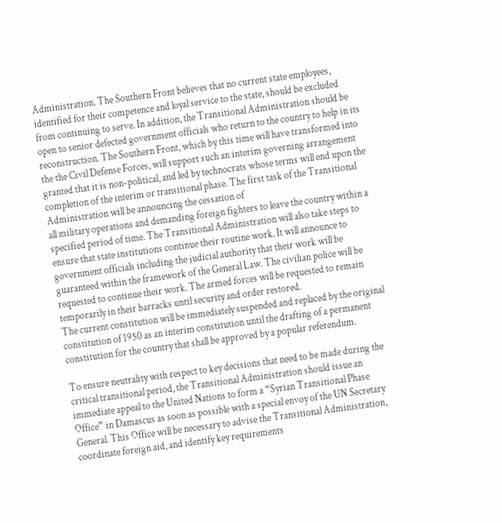Administration. The Southern Front believes that no current state employees, identified for their competence and loyal service to the state, should be excluded from continuing to serve. In addition, the Transitional Administration should be open to senior defected government officials who return to the country to help in its reconstruction. The Southern Front, which by this time will have transformed into the the Civil Defense Forces, will support such an interim governing arrangement granted that it is non-political, and led by technocrats whose terms will end upon the completion of the interim or transitional phase. The first task of the Transitional Administration will be announcing the cessation of
all military operations and demanding foreign fighters to leave the country within a specified period of time. The Transitional Administration will also take steps to ensure that state institutions continue their routine work. It will announce to government officials including the judicial authority that their work will be guaranteed within the framework of the General Law. The civilian police will be requested to continue their work. The armed forces will be requested to remain temporarily in their barracks until security and order restored.
The current constitution will be immediately suspended and replaced by the original constitution of 1950 as an interim constitution until the drafting of a permanent constitution for the country that shall be approved by a popular referendum.

To ensure neutrality with respect to key decisions that need to be made during the critical transitional period, the Transitional Administration should issue an immediate appeal to the United Nations to form a “Syrian Transitional Phase Office” in Damascus as soon as possible with a special envoy of the UN Secretary General. This Office will be necessary to advise the Transitional Administration, coordinate foreign aid, and identify key requirements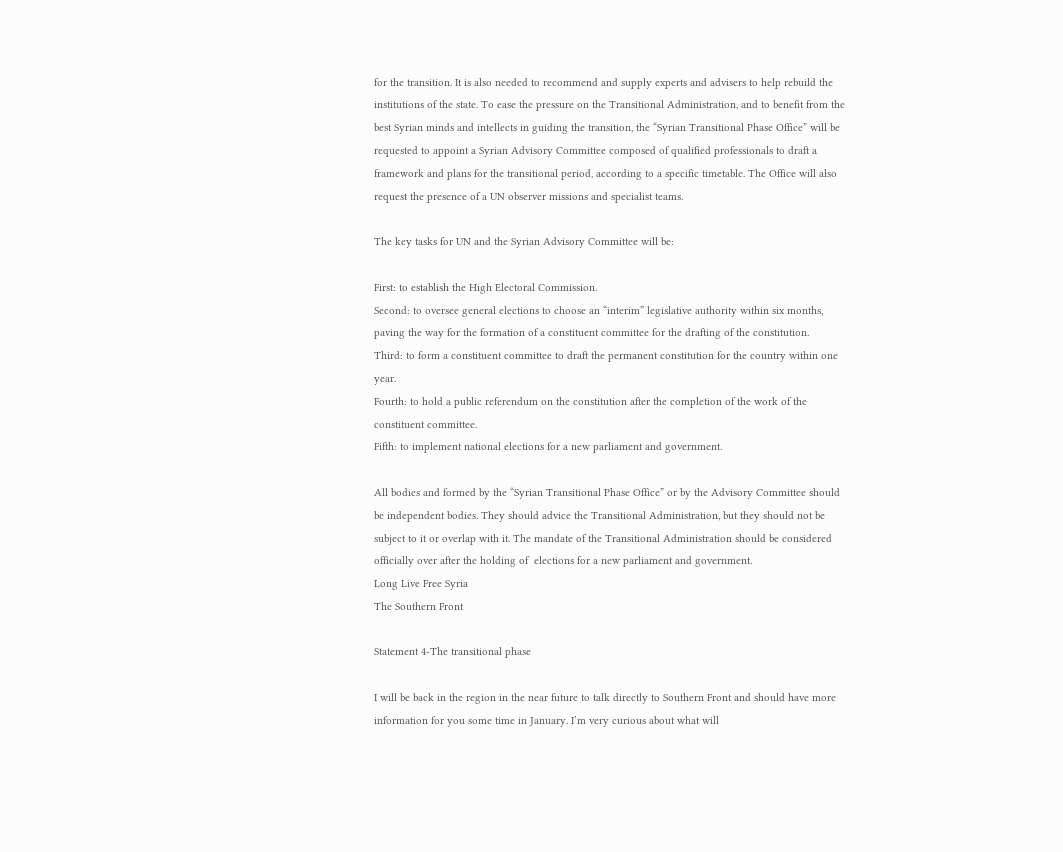for the transition. It is also needed to recommend and supply experts and advisers to help rebuild the institutions of the state. To ease the pressure on the Transitional Administration, and to benefit from the best Syrian minds and intellects in guiding the transition, the “Syrian Transitional Phase Office” will be requested to appoint a Syrian Advisory Committee composed of qualified professionals to draft a framework and plans for the transitional period, according to a specific timetable. The Office will also request the presence of a UN observer missions and specialist teams.

The key tasks for UN and the Syrian Advisory Committee will be:

First: to establish the High Electoral Commission.
Second: to oversee general elections to choose an “interim” legislative authority within six months, paving the way for the formation of a constituent committee for the drafting of the constitution.
Third: to form a constituent committee to draft the permanent constitution for the country within one year.
Fourth: to hold a public referendum on the constitution after the completion of the work of the constituent committee.
Fifth: to implement national elections for a new parliament and government.

All bodies and formed by the “Syrian Transitional Phase Office” or by the Advisory Committee should be independent bodies. They should advice the Transitional Administration, but they should not be subject to it or overlap with it. The mandate of the Transitional Administration should be considered officially over after the holding of  elections for a new parliament and government.
Long Live Free Syria
The Southern Front

Statement 4-The transitional phase

I will be back in the region in the near future to talk directly to Southern Front and should have more information for you some time in January. I’m very curious about what will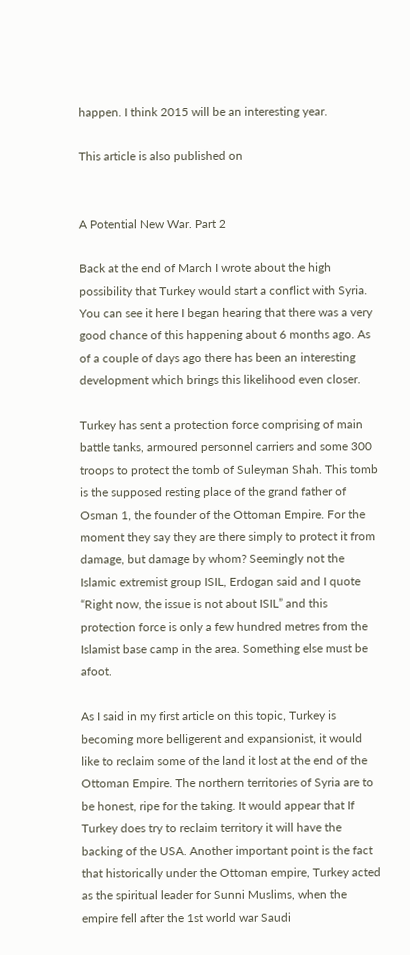happen. I think 2015 will be an interesting year.

This article is also published on


A Potential New War. Part 2

Back at the end of March I wrote about the high possibility that Turkey would start a conflict with Syria. You can see it here I began hearing that there was a very good chance of this happening about 6 months ago. As of a couple of days ago there has been an interesting development which brings this likelihood even closer.

Turkey has sent a protection force comprising of main battle tanks, armoured personnel carriers and some 300 troops to protect the tomb of Suleyman Shah. This tomb is the supposed resting place of the grand father of Osman 1, the founder of the Ottoman Empire. For the moment they say they are there simply to protect it from damage, but damage by whom? Seemingly not the Islamic extremist group ISIL, Erdogan said and I quote “Right now, the issue is not about ISIL” and this protection force is only a few hundred metres from the Islamist base camp in the area. Something else must be afoot.

As I said in my first article on this topic, Turkey is becoming more belligerent and expansionist, it would like to reclaim some of the land it lost at the end of the Ottoman Empire. The northern territories of Syria are to be honest, ripe for the taking. It would appear that If Turkey does try to reclaim territory it will have the backing of the USA. Another important point is the fact that historically under the Ottoman empire, Turkey acted as the spiritual leader for Sunni Muslims, when the empire fell after the 1st world war Saudi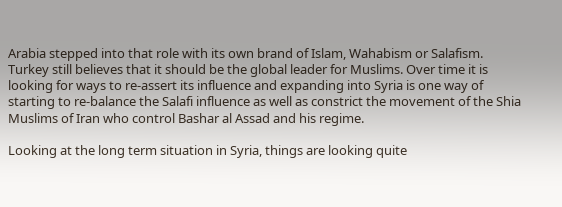Arabia stepped into that role with its own brand of Islam, Wahabism or Salafism. Turkey still believes that it should be the global leader for Muslims. Over time it is looking for ways to re-assert its influence and expanding into Syria is one way of starting to re-balance the Salafi influence as well as constrict the movement of the Shia Muslims of Iran who control Bashar al Assad and his regime.

Looking at the long term situation in Syria, things are looking quite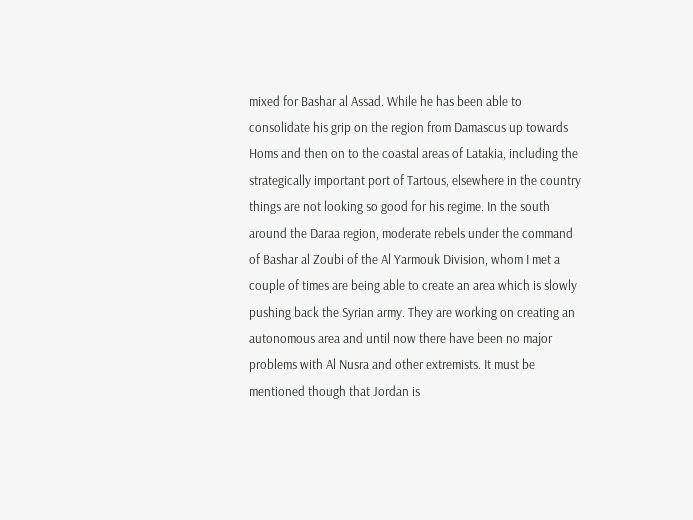mixed for Bashar al Assad. While he has been able to consolidate his grip on the region from Damascus up towards Homs and then on to the coastal areas of Latakia, including the strategically important port of Tartous, elsewhere in the country things are not looking so good for his regime. In the south around the Daraa region, moderate rebels under the command of Bashar al Zoubi of the Al Yarmouk Division, whom I met a couple of times are being able to create an area which is slowly pushing back the Syrian army. They are working on creating an autonomous area and until now there have been no major problems with Al Nusra and other extremists. It must be mentioned though that Jordan is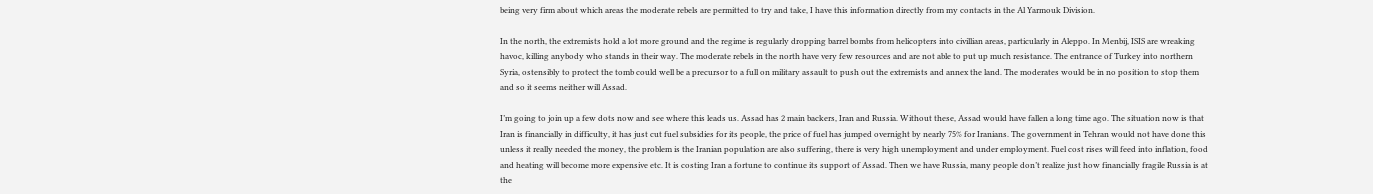being very firm about which areas the moderate rebels are permitted to try and take, I have this information directly from my contacts in the Al Yarmouk Division.

In the north, the extremists hold a lot more ground and the regime is regularly dropping barrel bombs from helicopters into civillian areas, particularly in Aleppo. In Menbij, ISIS are wreaking havoc, killing anybody who stands in their way. The moderate rebels in the north have very few resources and are not able to put up much resistance. The entrance of Turkey into northern Syria, ostensibly to protect the tomb could well be a precursor to a full on military assault to push out the extremists and annex the land. The moderates would be in no position to stop them and so it seems neither will Assad.

I’m going to join up a few dots now and see where this leads us. Assad has 2 main backers, Iran and Russia. Without these, Assad would have fallen a long time ago. The situation now is that Iran is financially in difficulty, it has just cut fuel subsidies for its people, the price of fuel has jumped overnight by nearly 75% for Iranians. The government in Tehran would not have done this unless it really needed the money, the problem is the Iranian population are also suffering, there is very high unemployment and under employment. Fuel cost rises will feed into inflation, food and heating will become more expensive etc. It is costing Iran a fortune to continue its support of Assad. Then we have Russia, many people don’t realize just how financially fragile Russia is at the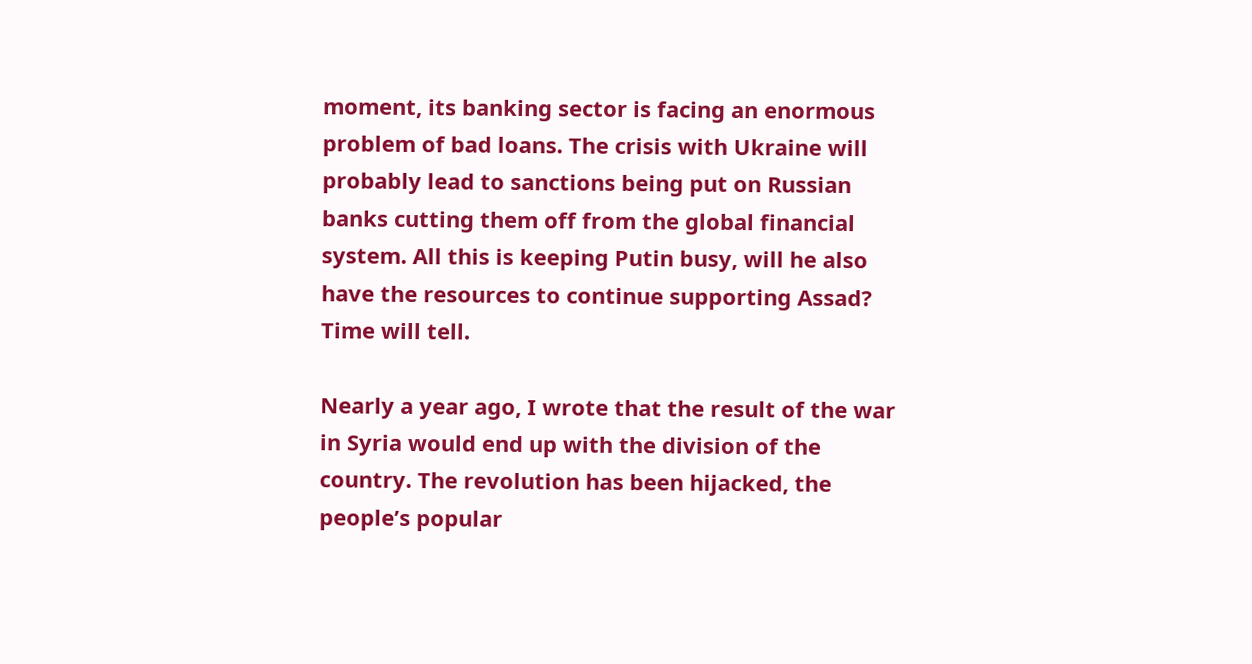moment, its banking sector is facing an enormous problem of bad loans. The crisis with Ukraine will probably lead to sanctions being put on Russian banks cutting them off from the global financial system. All this is keeping Putin busy, will he also have the resources to continue supporting Assad? Time will tell.

Nearly a year ago, I wrote that the result of the war in Syria would end up with the division of the country. The revolution has been hijacked, the people’s popular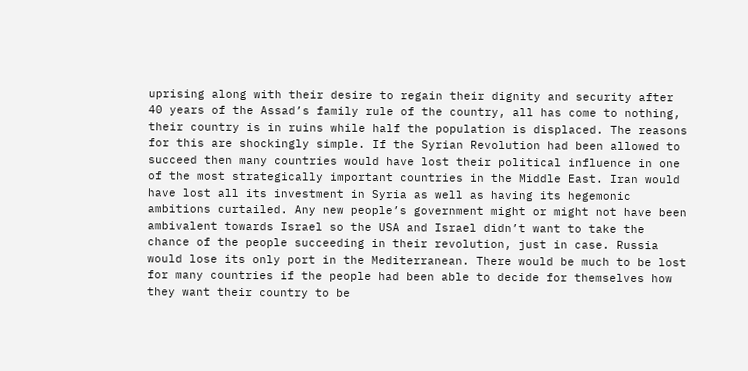uprising along with their desire to regain their dignity and security after 40 years of the Assad’s family rule of the country, all has come to nothing, their country is in ruins while half the population is displaced. The reasons for this are shockingly simple. If the Syrian Revolution had been allowed to succeed then many countries would have lost their political influence in one of the most strategically important countries in the Middle East. Iran would have lost all its investment in Syria as well as having its hegemonic ambitions curtailed. Any new people’s government might or might not have been ambivalent towards Israel so the USA and Israel didn’t want to take the chance of the people succeeding in their revolution, just in case. Russia would lose its only port in the Mediterranean. There would be much to be lost for many countries if the people had been able to decide for themselves how they want their country to be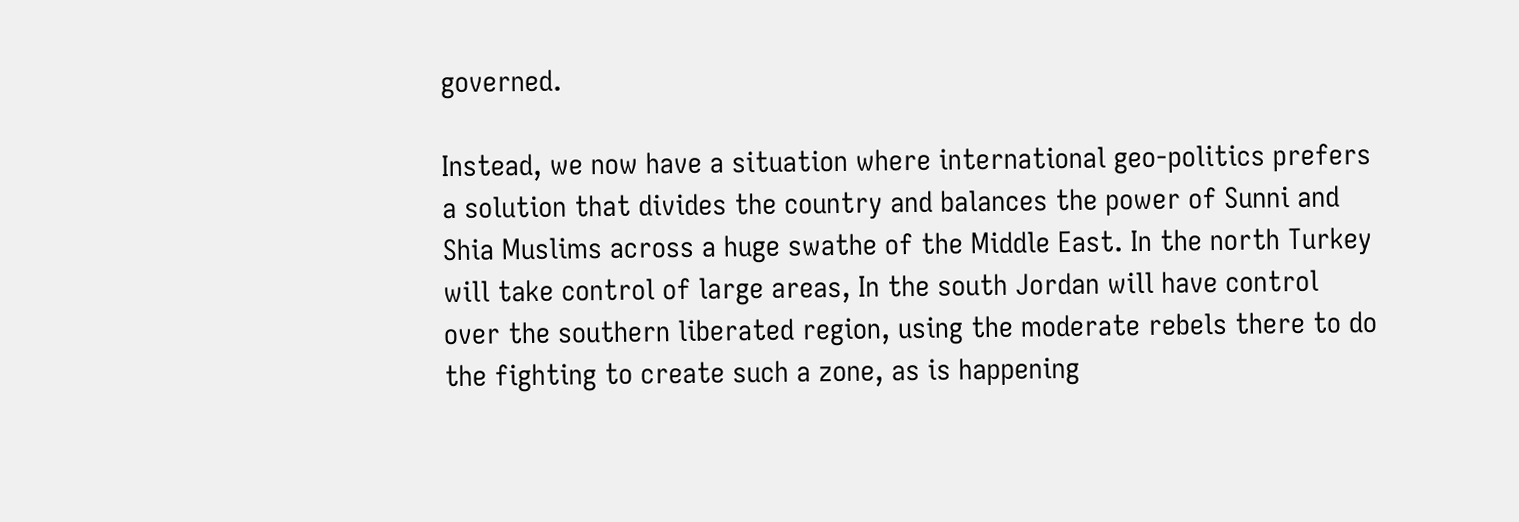governed.

Instead, we now have a situation where international geo-politics prefers a solution that divides the country and balances the power of Sunni and Shia Muslims across a huge swathe of the Middle East. In the north Turkey will take control of large areas, In the south Jordan will have control over the southern liberated region, using the moderate rebels there to do the fighting to create such a zone, as is happening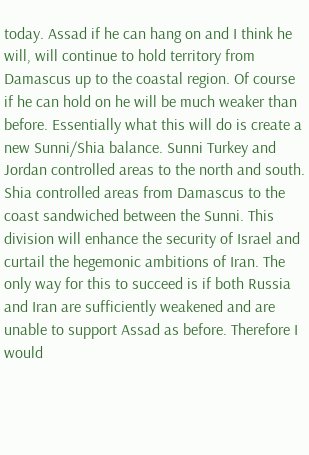today. Assad if he can hang on and I think he will, will continue to hold territory from Damascus up to the coastal region. Of course if he can hold on he will be much weaker than before. Essentially what this will do is create a new Sunni/Shia balance. Sunni Turkey and Jordan controlled areas to the north and south. Shia controlled areas from Damascus to the coast sandwiched between the Sunni. This division will enhance the security of Israel and curtail the hegemonic ambitions of Iran. The only way for this to succeed is if both Russia and Iran are sufficiently weakened and are unable to support Assad as before. Therefore I would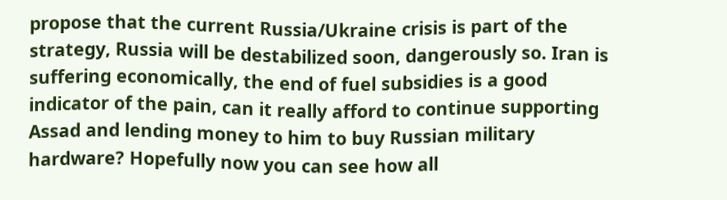propose that the current Russia/Ukraine crisis is part of the strategy, Russia will be destabilized soon, dangerously so. Iran is suffering economically, the end of fuel subsidies is a good indicator of the pain, can it really afford to continue supporting Assad and lending money to him to buy Russian military hardware? Hopefully now you can see how all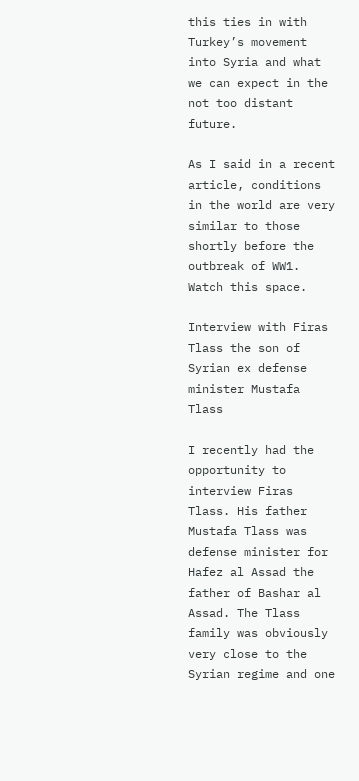this ties in with Turkey’s movement into Syria and what we can expect in the not too distant future.

As I said in a recent article, conditions in the world are very similar to those shortly before the outbreak of WW1. Watch this space.

Interview with Firas Tlass the son of Syrian ex defense minister Mustafa Tlass

I recently had the opportunity to interview Firas Tlass. His father Mustafa Tlass was defense minister for Hafez al Assad the father of Bashar al Assad. The Tlass family was obviously very close to the Syrian regime and one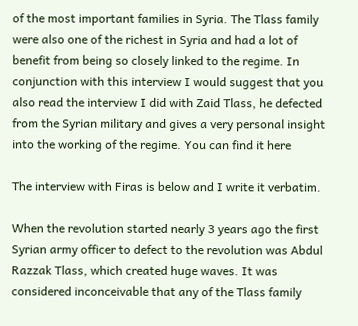of the most important families in Syria. The Tlass family were also one of the richest in Syria and had a lot of benefit from being so closely linked to the regime. In conjunction with this interview I would suggest that you also read the interview I did with Zaid Tlass, he defected from the Syrian military and gives a very personal insight into the working of the regime. You can find it here

The interview with Firas is below and I write it verbatim.

When the revolution started nearly 3 years ago the first Syrian army officer to defect to the revolution was Abdul Razzak Tlass, which created huge waves. It was considered inconceivable that any of the Tlass family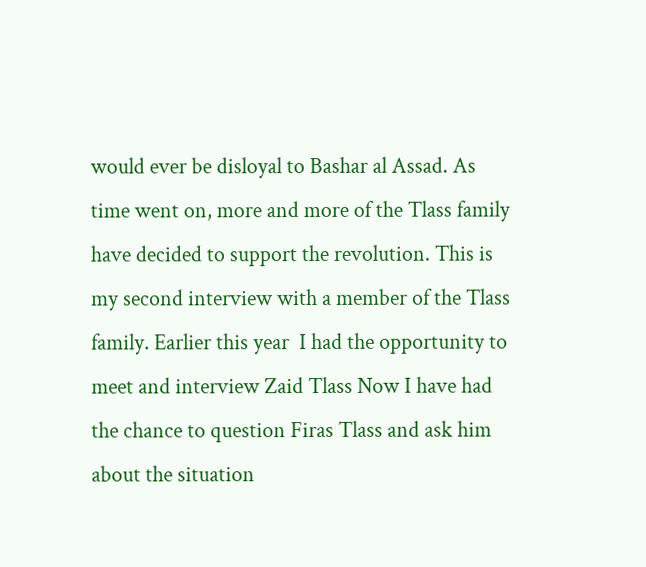would ever be disloyal to Bashar al Assad. As time went on, more and more of the Tlass family have decided to support the revolution. This is my second interview with a member of the Tlass family. Earlier this year  I had the opportunity to meet and interview Zaid Tlass Now I have had the chance to question Firas Tlass and ask him about the situation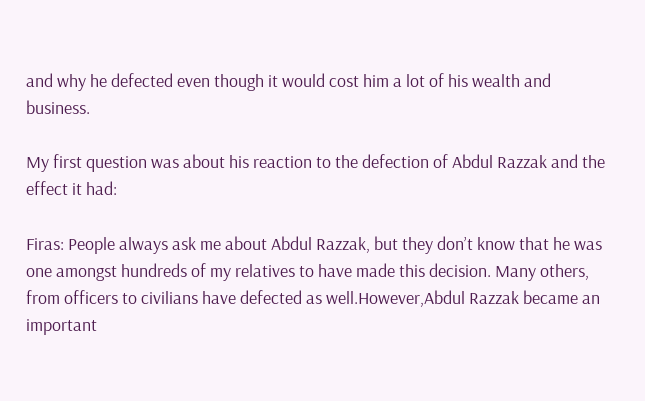and why he defected even though it would cost him a lot of his wealth and business.

My first question was about his reaction to the defection of Abdul Razzak and the effect it had:

Firas: People always ask me about Abdul Razzak, but they don’t know that he was one amongst hundreds of my relatives to have made this decision. Many others, from officers to civilians have defected as well.However,Abdul Razzak became an important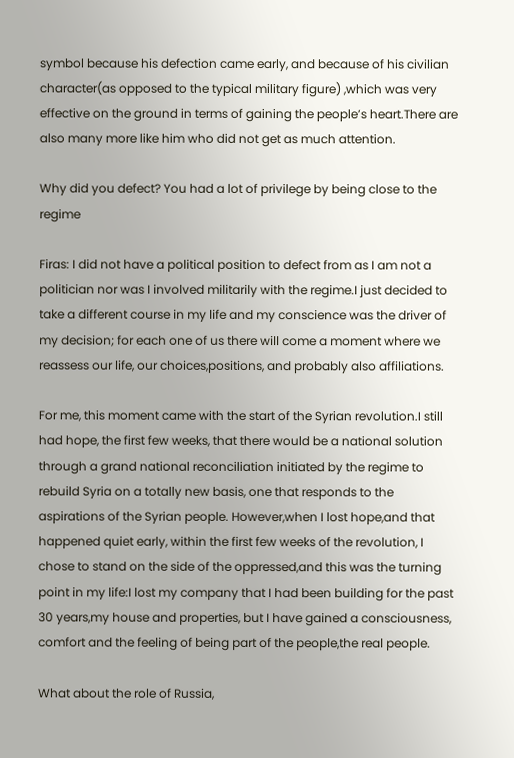symbol because his defection came early, and because of his civilian character(as opposed to the typical military figure) ,which was very effective on the ground in terms of gaining the people’s heart.There are also many more like him who did not get as much attention.

Why did you defect? You had a lot of privilege by being close to the regime

Firas: I did not have a political position to defect from as I am not a politician nor was I involved militarily with the regime.I just decided to take a different course in my life and my conscience was the driver of my decision; for each one of us there will come a moment where we reassess our life, our choices,positions, and probably also affiliations.

For me, this moment came with the start of the Syrian revolution.I still had hope, the first few weeks, that there would be a national solution through a grand national reconciliation initiated by the regime to rebuild Syria on a totally new basis, one that responds to the aspirations of the Syrian people. However,when I lost hope,and that happened quiet early, within the first few weeks of the revolution, I chose to stand on the side of the oppressed,and this was the turning point in my life:I lost my company that I had been building for the past 30 years,my house and properties, but I have gained a consciousness, comfort and the feeling of being part of the people,the real people.

What about the role of Russia,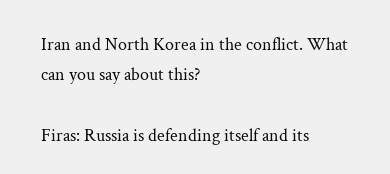Iran and North Korea in the conflict. What can you say about this?

Firas: Russia is defending itself and its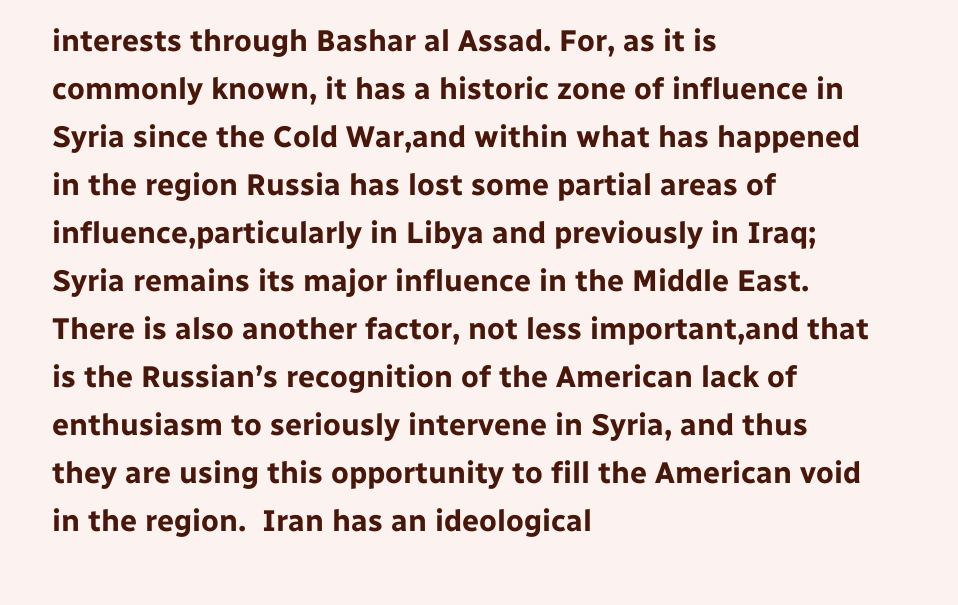interests through Bashar al Assad. For, as it is commonly known, it has a historic zone of influence in Syria since the Cold War,and within what has happened in the region Russia has lost some partial areas of influence,particularly in Libya and previously in Iraq; Syria remains its major influence in the Middle East. There is also another factor, not less important,and that is the Russian’s recognition of the American lack of enthusiasm to seriously intervene in Syria, and thus they are using this opportunity to fill the American void in the region.  Iran has an ideological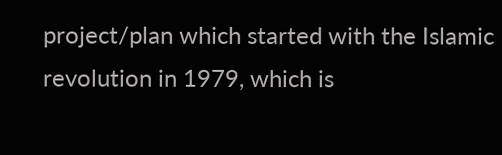project/plan which started with the Islamic revolution in 1979, which is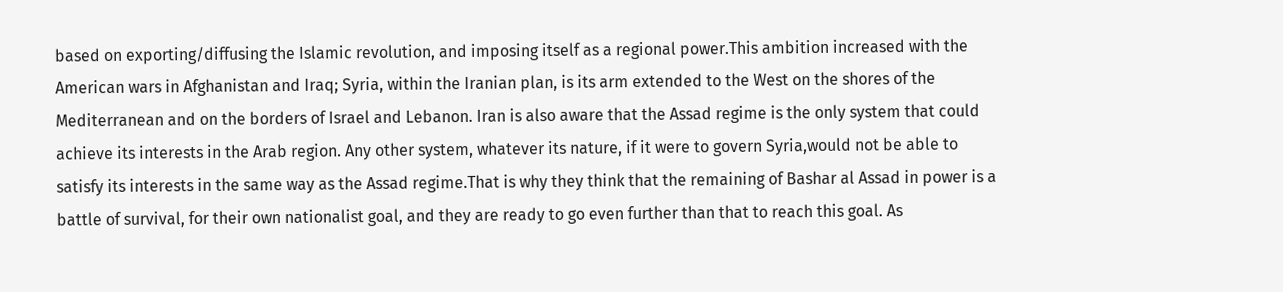based on exporting/diffusing the Islamic revolution, and imposing itself as a regional power.This ambition increased with the American wars in Afghanistan and Iraq; Syria, within the Iranian plan, is its arm extended to the West on the shores of the Mediterranean and on the borders of Israel and Lebanon. Iran is also aware that the Assad regime is the only system that could achieve its interests in the Arab region. Any other system, whatever its nature, if it were to govern Syria,would not be able to satisfy its interests in the same way as the Assad regime.That is why they think that the remaining of Bashar al Assad in power is a battle of survival, for their own nationalist goal, and they are ready to go even further than that to reach this goal. As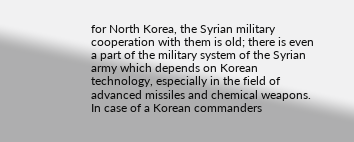for North Korea, the Syrian military cooperation with them is old; there is even a part of the military system of the Syrian army which depends on Korean technology, especially in the field of advanced missiles and chemical weapons. In case of a Korean commanders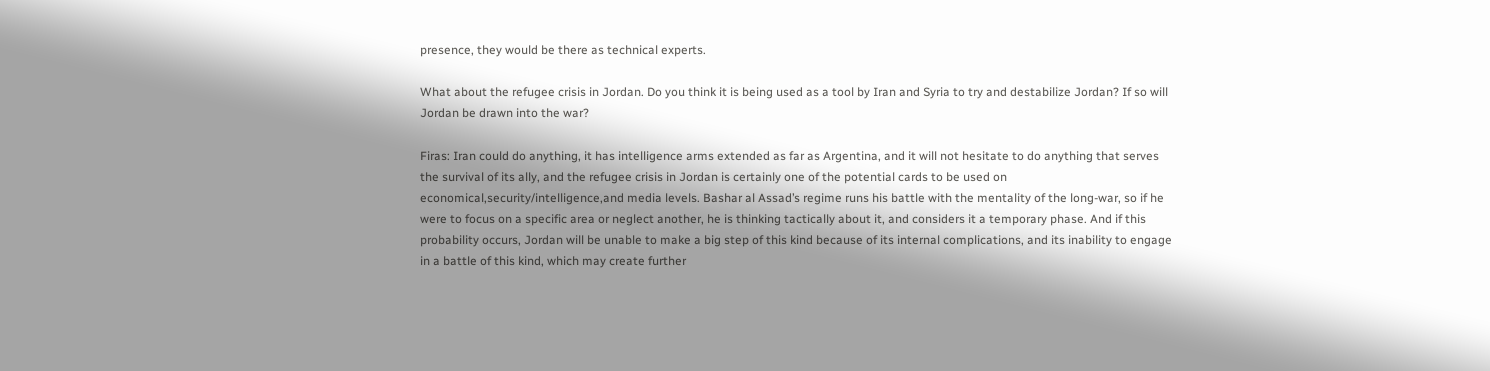presence, they would be there as technical experts.

What about the refugee crisis in Jordan. Do you think it is being used as a tool by Iran and Syria to try and destabilize Jordan? If so will Jordan be drawn into the war?

Firas: Iran could do anything, it has intelligence arms extended as far as Argentina, and it will not hesitate to do anything that serves the survival of its ally, and the refugee crisis in Jordan is certainly one of the potential cards to be used on economical,security/intelligence,and media levels. Bashar al Assad’s regime runs his battle with the mentality of the long-war, so if he were to focus on a specific area or neglect another, he is thinking tactically about it, and considers it a temporary phase. And if this probability occurs, Jordan will be unable to make a big step of this kind because of its internal complications, and its inability to engage in a battle of this kind, which may create further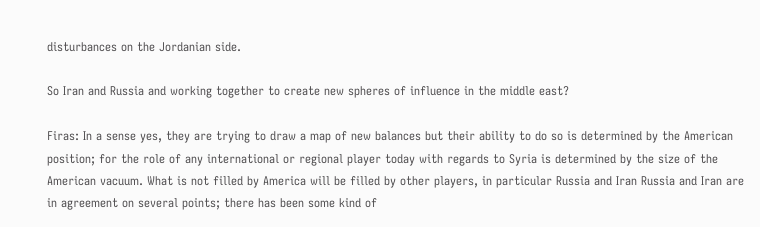disturbances on the Jordanian side.

So Iran and Russia and working together to create new spheres of influence in the middle east?

Firas: In a sense yes, they are trying to draw a map of new balances but their ability to do so is determined by the American position; for the role of any international or regional player today with regards to Syria is determined by the size of the American vacuum. What is not filled by America will be filled by other players, in particular Russia and Iran Russia and Iran are in agreement on several points; there has been some kind of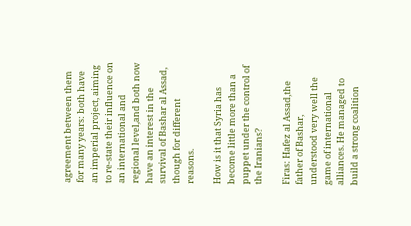agreement between them for many years: both have an imperial project, aiming to re-state their influence on an international and regional level,and both now have an interest in the survival of Bashar al Assad, though for different reasons.

How is it that Syria has become little more than a puppet under the control of the Iranians?

Firas: Hafez al Assad,the father of Bashar, understood very well the game of international alliances. He managed to build a strong coalition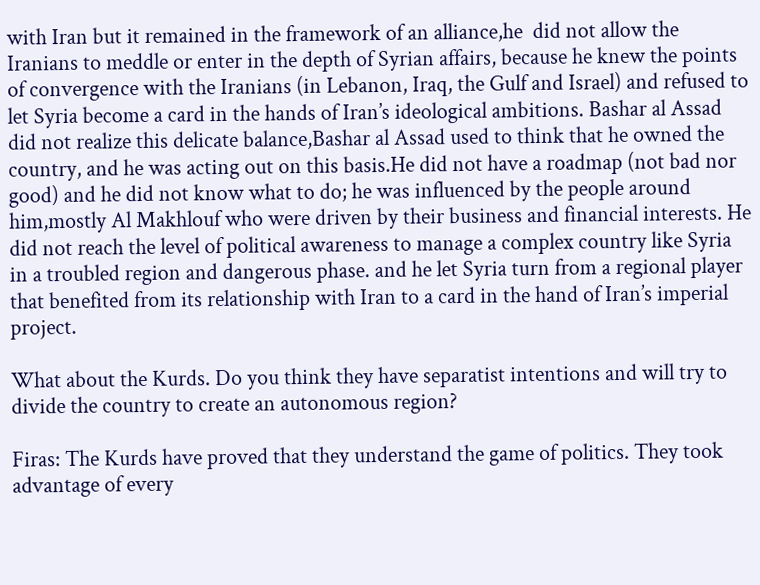with Iran but it remained in the framework of an alliance,he  did not allow the Iranians to meddle or enter in the depth of Syrian affairs, because he knew the points of convergence with the Iranians (in Lebanon, Iraq, the Gulf and Israel) and refused to let Syria become a card in the hands of Iran’s ideological ambitions. Bashar al Assad did not realize this delicate balance,Bashar al Assad used to think that he owned the country, and he was acting out on this basis.He did not have a roadmap (not bad nor good) and he did not know what to do; he was influenced by the people around him,mostly Al Makhlouf who were driven by their business and financial interests. He did not reach the level of political awareness to manage a complex country like Syria in a troubled region and dangerous phase. and he let Syria turn from a regional player that benefited from its relationship with Iran to a card in the hand of Iran’s imperial project.

What about the Kurds. Do you think they have separatist intentions and will try to divide the country to create an autonomous region?

Firas: The Kurds have proved that they understand the game of politics. They took advantage of every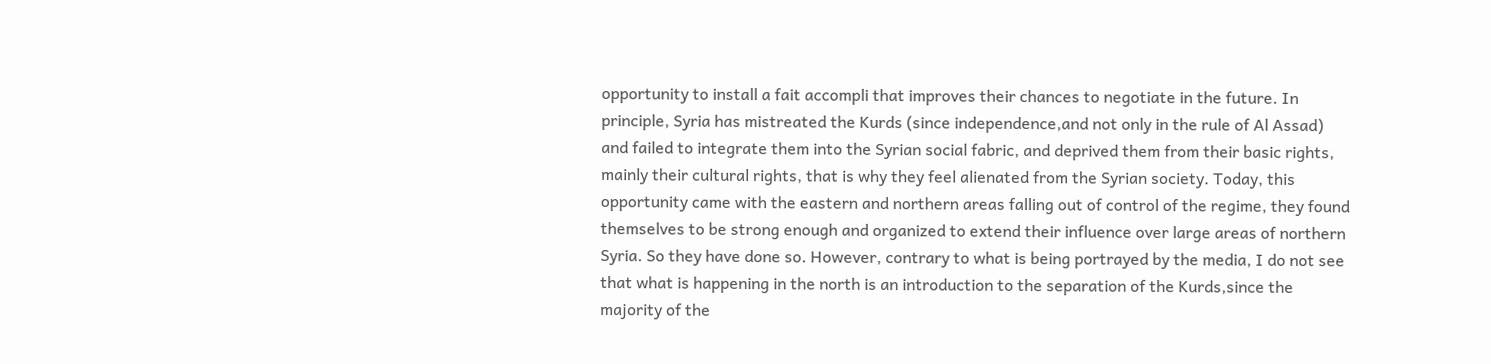opportunity to install a fait accompli that improves their chances to negotiate in the future. In principle, Syria has mistreated the Kurds (since independence,and not only in the rule of Al Assad) and failed to integrate them into the Syrian social fabric, and deprived them from their basic rights, mainly their cultural rights, that is why they feel alienated from the Syrian society. Today, this opportunity came with the eastern and northern areas falling out of control of the regime, they found themselves to be strong enough and organized to extend their influence over large areas of northern Syria. So they have done so. However, contrary to what is being portrayed by the media, I do not see that what is happening in the north is an introduction to the separation of the Kurds,since the majority of the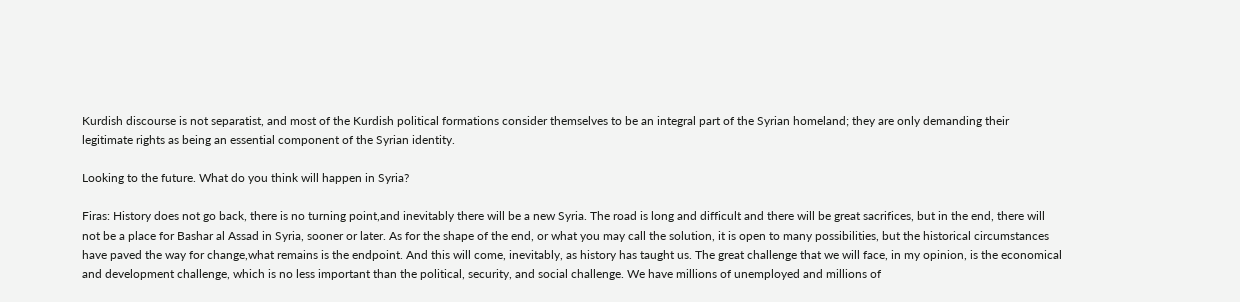Kurdish discourse is not separatist, and most of the Kurdish political formations consider themselves to be an integral part of the Syrian homeland; they are only demanding their legitimate rights as being an essential component of the Syrian identity.

Looking to the future. What do you think will happen in Syria?

Firas: History does not go back, there is no turning point,and inevitably there will be a new Syria. The road is long and difficult and there will be great sacrifices, but in the end, there will not be a place for Bashar al Assad in Syria, sooner or later. As for the shape of the end, or what you may call the solution, it is open to many possibilities, but the historical circumstances have paved the way for change,what remains is the endpoint. And this will come, inevitably, as history has taught us. The great challenge that we will face, in my opinion, is the economical and development challenge, which is no less important than the political, security, and social challenge. We have millions of unemployed and millions of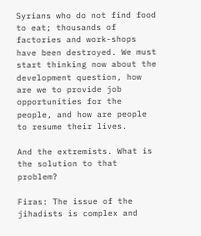Syrians who do not find food to eat; thousands of factories and work-shops have been destroyed. We must start thinking now about the development question, how are we to provide job opportunities for the people, and how are people to resume their lives.

And the extremists. What is the solution to that problem?

Firas: The issue of the jihadists is complex and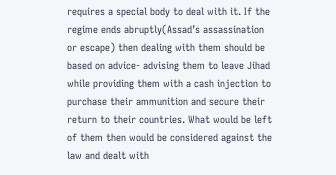requires a special body to deal with it. If the regime ends abruptly(Assad’s assassination or escape) then dealing with them should be based on advice- advising them to leave Jihad while providing them with a cash injection to purchase their ammunition and secure their return to their countries. What would be left of them then would be considered against the law and dealt with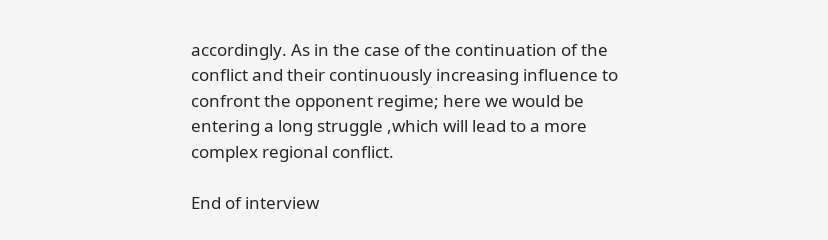accordingly. As in the case of the continuation of the conflict and their continuously increasing influence to confront the opponent regime; here we would be entering a long struggle ,which will lead to a more complex regional conflict.

End of interview